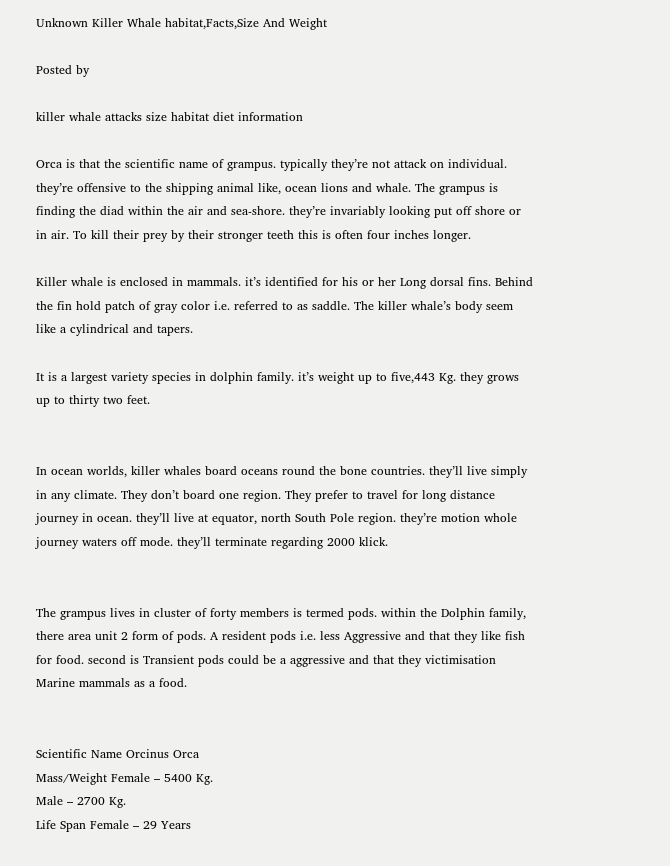Unknown Killer Whale habitat,Facts,Size And Weight

Posted by

killer whale attacks size habitat diet information

Orca is that the scientific name of grampus. typically they’re not attack on individual. they’re offensive to the shipping animal like, ocean lions and whale. The grampus is finding the diad within the air and sea-shore. they’re invariably looking put off shore or in air. To kill their prey by their stronger teeth this is often four inches longer.

Killer whale is enclosed in mammals. it’s identified for his or her Long dorsal fins. Behind the fin hold patch of gray color i.e. referred to as saddle. The killer whale’s body seem like a cylindrical and tapers.

It is a largest variety species in dolphin family. it’s weight up to five,443 Kg. they grows up to thirty two feet.


In ocean worlds, killer whales board oceans round the bone countries. they’ll live simply in any climate. They don’t board one region. They prefer to travel for long distance journey in ocean. they’ll live at equator, north South Pole region. they’re motion whole journey waters off mode. they’ll terminate regarding 2000 klick.


The grampus lives in cluster of forty members is termed pods. within the Dolphin family, there area unit 2 form of pods. A resident pods i.e. less Aggressive and that they like fish for food. second is Transient pods could be a aggressive and that they victimisation Marine mammals as a food.


Scientific Name Orcinus Orca
Mass/Weight Female – 5400 Kg.
Male – 2700 Kg.
Life Span Female – 29 Years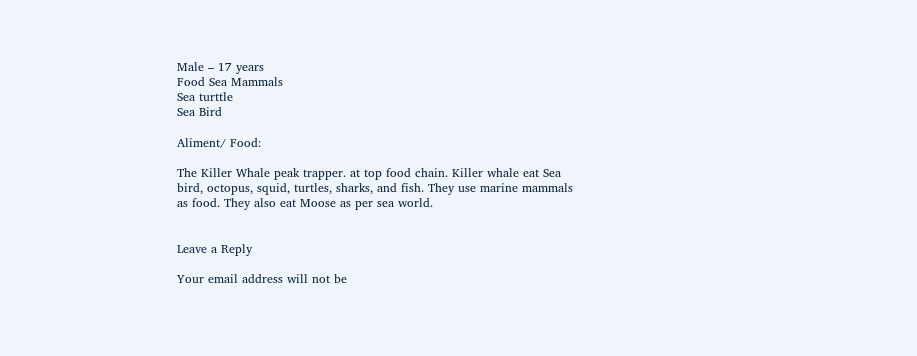Male – 17 years
Food Sea Mammals
Sea turttle
Sea Bird

Aliment/ Food:

The Killer Whale peak trapper. at top food chain. Killer whale eat Sea bird, octopus, squid, turtles, sharks, and fish. They use marine mammals as food. They also eat Moose as per sea world.


Leave a Reply

Your email address will not be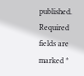published. Required fields are marked *